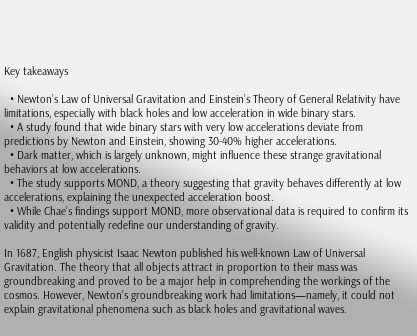Key takeaways

  • Newton’s Law of Universal Gravitation and Einstein’s Theory of General Relativity have limitations, especially with black holes and low acceleration in wide binary stars.
  • A study found that wide binary stars with very low accelerations deviate from predictions by Newton and Einstein, showing 30-40% higher accelerations.
  • Dark matter, which is largely unknown, might influence these strange gravitational behaviors at low accelerations.
  • The study supports MOND, a theory suggesting that gravity behaves differently at low accelerations, explaining the unexpected acceleration boost.
  • While Chae’s findings support MOND, more observational data is required to confirm its validity and potentially redefine our understanding of gravity.

In 1687, English physicist Isaac Newton published his well-known Law of Universal Gravitation. The theory that all objects attract in proportion to their mass was groundbreaking and proved to be a major help in comprehending the workings of the cosmos. However, Newton’s groundbreaking work had limitations—namely, it could not explain gravitational phenomena such as black holes and gravitational waves.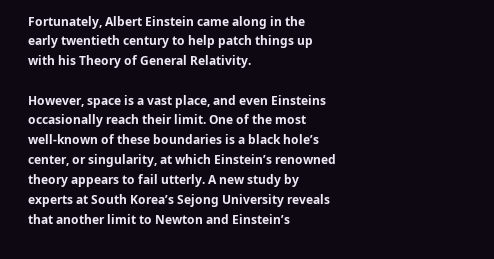Fortunately, Albert Einstein came along in the early twentieth century to help patch things up with his Theory of General Relativity.

However, space is a vast place, and even Einsteins occasionally reach their limit. One of the most well-known of these boundaries is a black hole’s center, or singularity, at which Einstein’s renowned theory appears to fail utterly. A new study by experts at South Korea’s Sejong University reveals that another limit to Newton and Einstein’s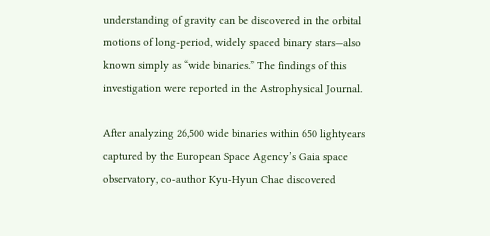understanding of gravity can be discovered in the orbital motions of long-period, widely spaced binary stars—also known simply as “wide binaries.” The findings of this investigation were reported in the Astrophysical Journal.

After analyzing 26,500 wide binaries within 650 lightyears captured by the European Space Agency’s Gaia space observatory, co-author Kyu-Hyun Chae discovered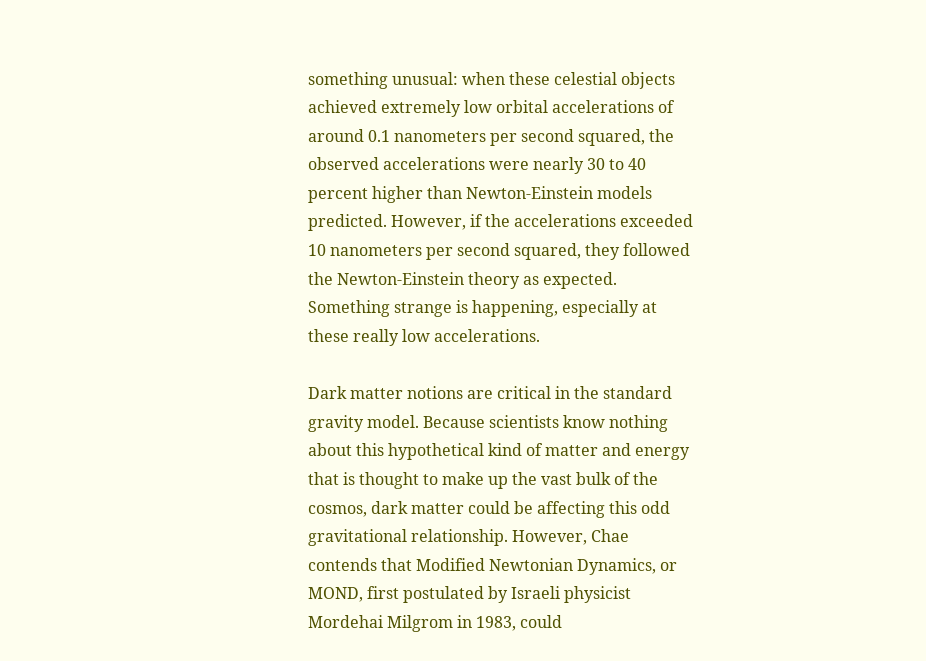something unusual: when these celestial objects achieved extremely low orbital accelerations of around 0.1 nanometers per second squared, the observed accelerations were nearly 30 to 40 percent higher than Newton-Einstein models predicted. However, if the accelerations exceeded 10 nanometers per second squared, they followed the Newton-Einstein theory as expected. Something strange is happening, especially at these really low accelerations.

Dark matter notions are critical in the standard gravity model. Because scientists know nothing about this hypothetical kind of matter and energy that is thought to make up the vast bulk of the cosmos, dark matter could be affecting this odd gravitational relationship. However, Chae contends that Modified Newtonian Dynamics, or MOND, first postulated by Israeli physicist Mordehai Milgrom in 1983, could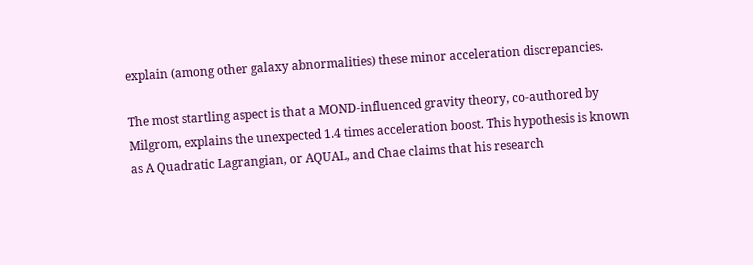explain (among other galaxy abnormalities) these minor acceleration discrepancies.

The most startling aspect is that a MOND-influenced gravity theory, co-authored by Milgrom, explains the unexpected 1.4 times acceleration boost. This hypothesis is known as A Quadratic Lagrangian, or AQUAL, and Chae claims that his research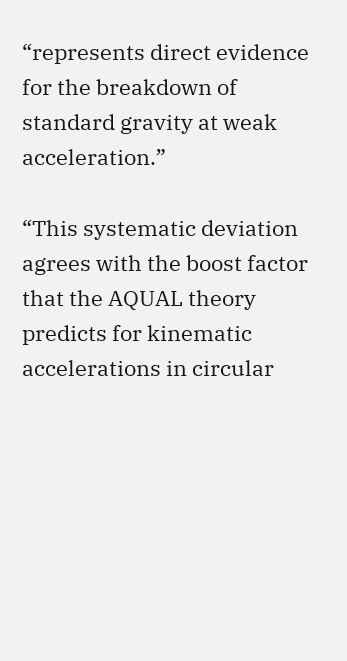“represents direct evidence for the breakdown of standard gravity at weak acceleration.”

“This systematic deviation agrees with the boost factor that the AQUAL theory predicts for kinematic accelerations in circular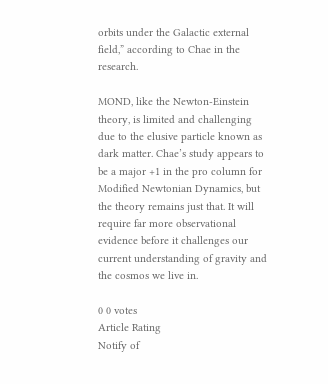orbits under the Galactic external field,” according to Chae in the research.

MOND, like the Newton-Einstein theory, is limited and challenging due to the elusive particle known as dark matter. Chae’s study appears to be a major +1 in the pro column for Modified Newtonian Dynamics, but the theory remains just that. It will require far more observational evidence before it challenges our current understanding of gravity and the cosmos we live in.

0 0 votes
Article Rating
Notify of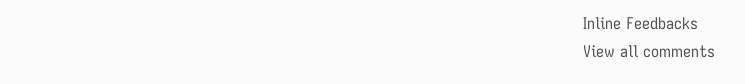Inline Feedbacks
View all comments